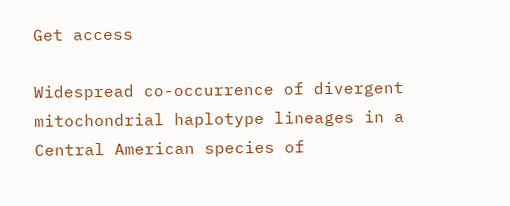Get access

Widespread co-occurrence of divergent mitochondrial haplotype lineages in a Central American species of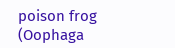poison frog (Oophaga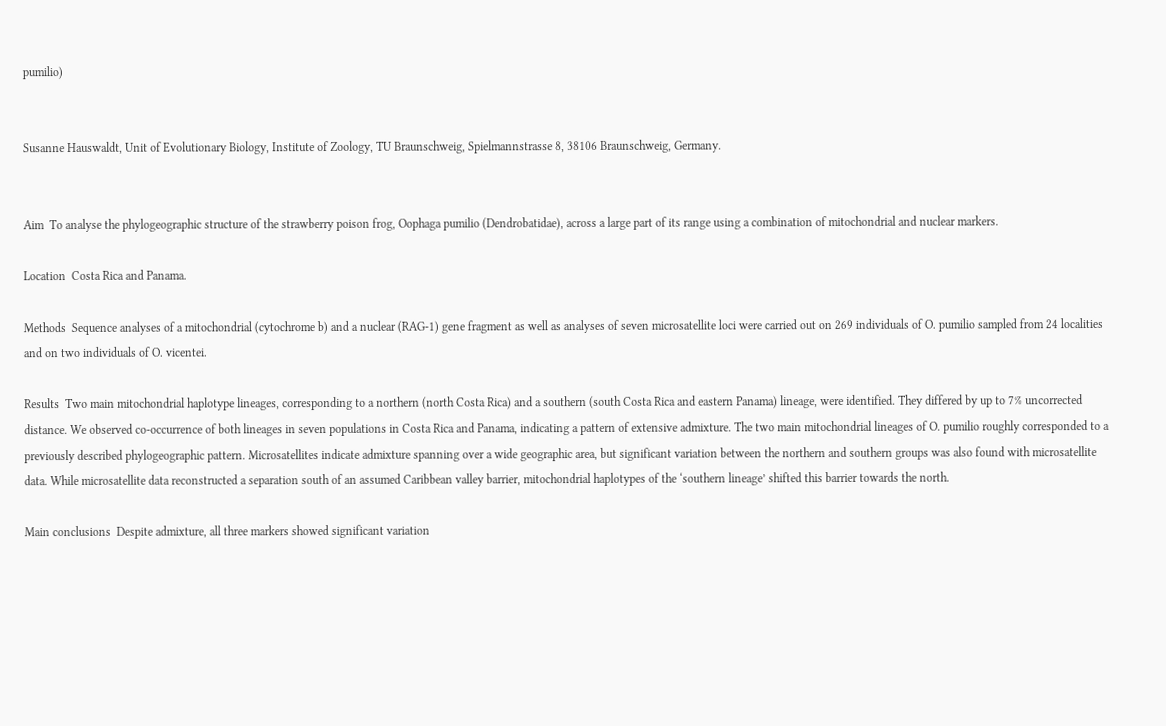pumilio)


Susanne Hauswaldt, Unit of Evolutionary Biology, Institute of Zoology, TU Braunschweig, Spielmannstrasse 8, 38106 Braunschweig, Germany.


Aim  To analyse the phylogeographic structure of the strawberry poison frog, Oophaga pumilio (Dendrobatidae), across a large part of its range using a combination of mitochondrial and nuclear markers.

Location  Costa Rica and Panama.

Methods  Sequence analyses of a mitochondrial (cytochrome b) and a nuclear (RAG-1) gene fragment as well as analyses of seven microsatellite loci were carried out on 269 individuals of O. pumilio sampled from 24 localities and on two individuals of O. vicentei.

Results  Two main mitochondrial haplotype lineages, corresponding to a northern (north Costa Rica) and a southern (south Costa Rica and eastern Panama) lineage, were identified. They differed by up to 7% uncorrected distance. We observed co-occurrence of both lineages in seven populations in Costa Rica and Panama, indicating a pattern of extensive admixture. The two main mitochondrial lineages of O. pumilio roughly corresponded to a previously described phylogeographic pattern. Microsatellites indicate admixture spanning over a wide geographic area, but significant variation between the northern and southern groups was also found with microsatellite data. While microsatellite data reconstructed a separation south of an assumed Caribbean valley barrier, mitochondrial haplotypes of the ‘southern lineage’ shifted this barrier towards the north.

Main conclusions  Despite admixture, all three markers showed significant variation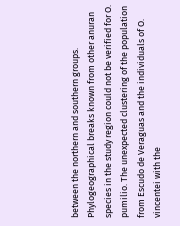between the northern and southern groups. Phylogeographical breaks known from other anuran species in the study region could not be verified for O. pumilio. The unexpected clustering of the population from Escudo de Veraguas and the individuals of O. vincentei with the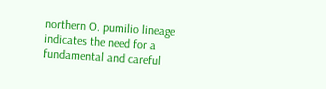northern O. pumilio lineage indicates the need for a fundamental and careful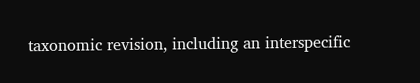taxonomic revision, including an interspecific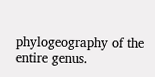phylogeography of the entire genus.